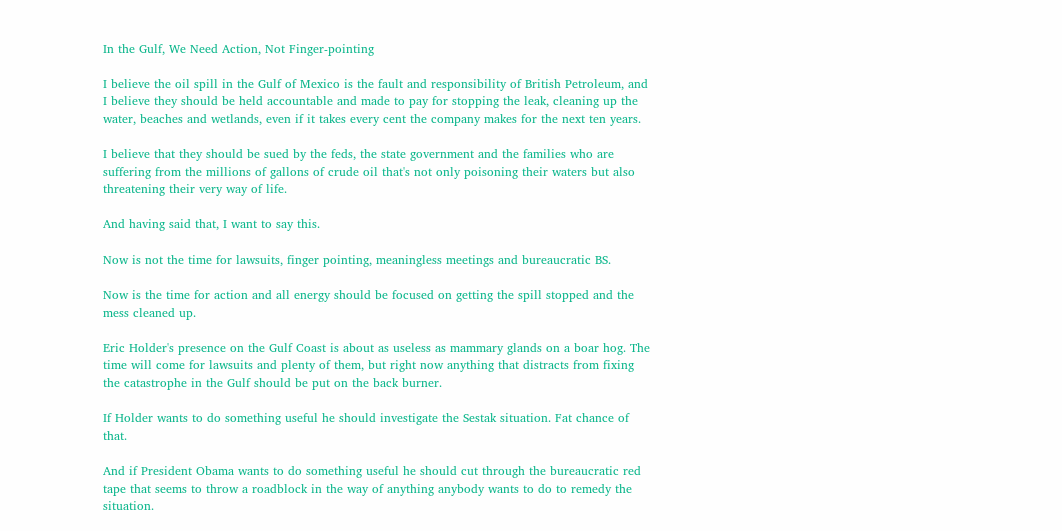In the Gulf, We Need Action, Not Finger-pointing

I believe the oil spill in the Gulf of Mexico is the fault and responsibility of British Petroleum, and I believe they should be held accountable and made to pay for stopping the leak, cleaning up the water, beaches and wetlands, even if it takes every cent the company makes for the next ten years.

I believe that they should be sued by the feds, the state government and the families who are suffering from the millions of gallons of crude oil that's not only poisoning their waters but also threatening their very way of life.

And having said that, I want to say this.

Now is not the time for lawsuits, finger pointing, meaningless meetings and bureaucratic BS.

Now is the time for action and all energy should be focused on getting the spill stopped and the mess cleaned up.

Eric Holder's presence on the Gulf Coast is about as useless as mammary glands on a boar hog. The time will come for lawsuits and plenty of them, but right now anything that distracts from fixing the catastrophe in the Gulf should be put on the back burner.

If Holder wants to do something useful he should investigate the Sestak situation. Fat chance of that.

And if President Obama wants to do something useful he should cut through the bureaucratic red tape that seems to throw a roadblock in the way of anything anybody wants to do to remedy the situation.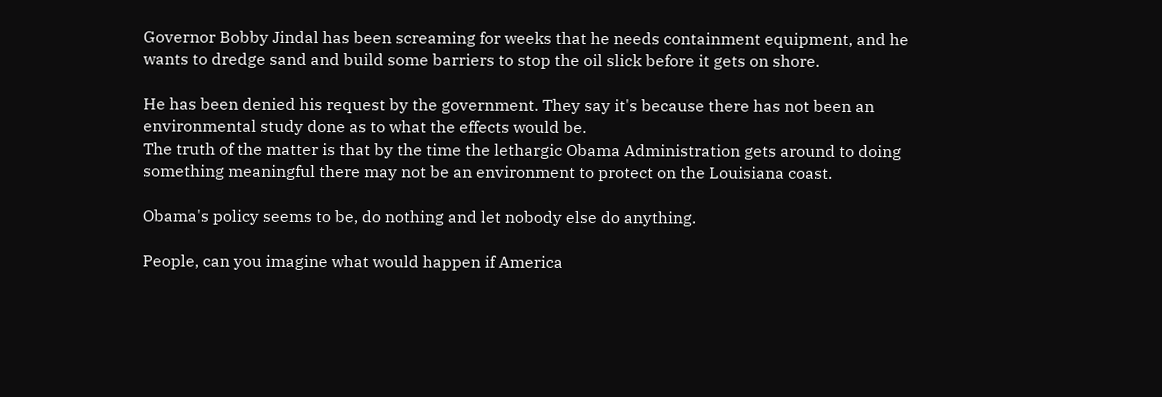Governor Bobby Jindal has been screaming for weeks that he needs containment equipment, and he wants to dredge sand and build some barriers to stop the oil slick before it gets on shore.

He has been denied his request by the government. They say it's because there has not been an environmental study done as to what the effects would be.
The truth of the matter is that by the time the lethargic Obama Administration gets around to doing something meaningful there may not be an environment to protect on the Louisiana coast.

Obama's policy seems to be, do nothing and let nobody else do anything.

People, can you imagine what would happen if America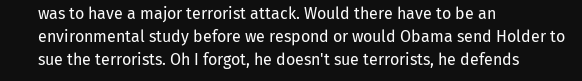was to have a major terrorist attack. Would there have to be an environmental study before we respond or would Obama send Holder to sue the terrorists. Oh I forgot, he doesn't sue terrorists, he defends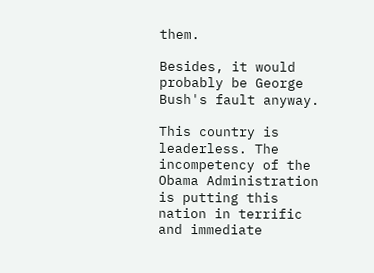them.

Besides, it would probably be George Bush's fault anyway.

This country is leaderless. The incompetency of the Obama Administration is putting this nation in terrific and immediate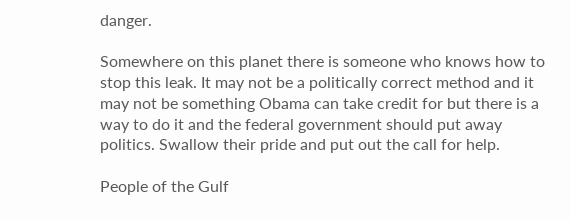danger.

Somewhere on this planet there is someone who knows how to stop this leak. It may not be a politically correct method and it may not be something Obama can take credit for but there is a way to do it and the federal government should put away politics. Swallow their pride and put out the call for help.

People of the Gulf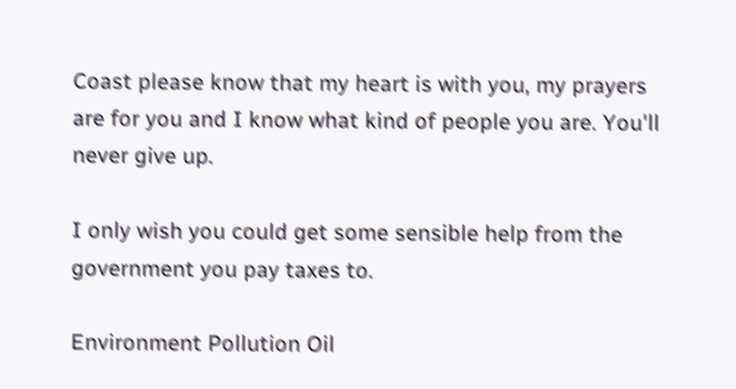Coast please know that my heart is with you, my prayers are for you and I know what kind of people you are. You'll never give up.

I only wish you could get some sensible help from the government you pay taxes to.

Environment Pollution Oil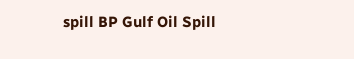spill BP Gulf Oil Spill